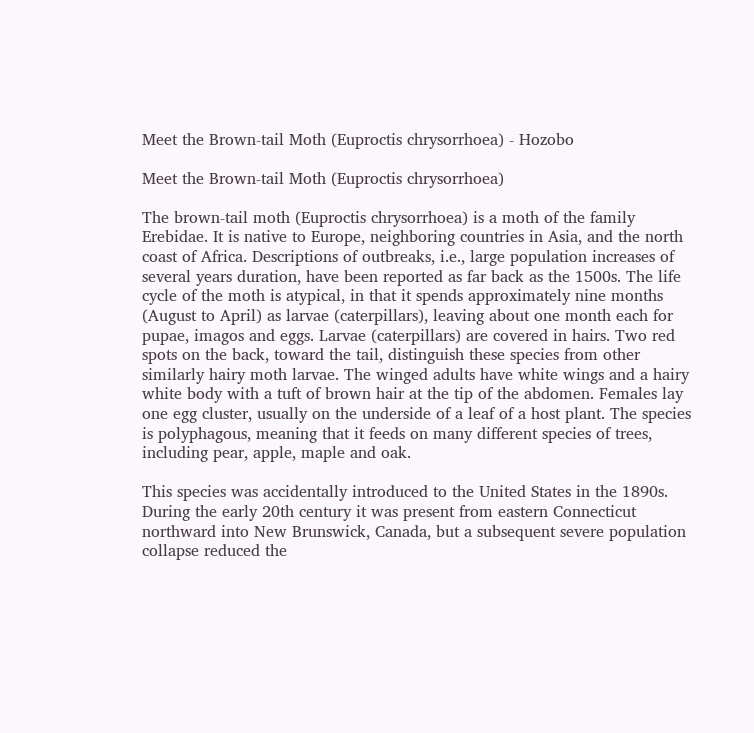Meet the Brown-tail Moth (Euproctis chrysorrhoea) - Hozobo

Meet the Brown-tail Moth (Euproctis chrysorrhoea)

The brown-tail moth (Euproctis chrysorrhoea) is a moth of the family Erebidae. It is native to Europe, neighboring countries in Asia, and the north coast of Africa. Descriptions of outbreaks, i.e., large population increases of several years duration, have been reported as far back as the 1500s. The life cycle of the moth is atypical, in that it spends approximately nine months (August to April) as larvae (caterpillars), leaving about one month each for pupae, imagos and eggs. Larvae (caterpillars) are covered in hairs. Two red spots on the back, toward the tail, distinguish these species from other similarly hairy moth larvae. The winged adults have white wings and a hairy white body with a tuft of brown hair at the tip of the abdomen. Females lay one egg cluster, usually on the underside of a leaf of a host plant. The species is polyphagous, meaning that it feeds on many different species of trees, including pear, apple, maple and oak.

This species was accidentally introduced to the United States in the 1890s. During the early 20th century it was present from eastern Connecticut northward into New Brunswick, Canada, but a subsequent severe population collapse reduced the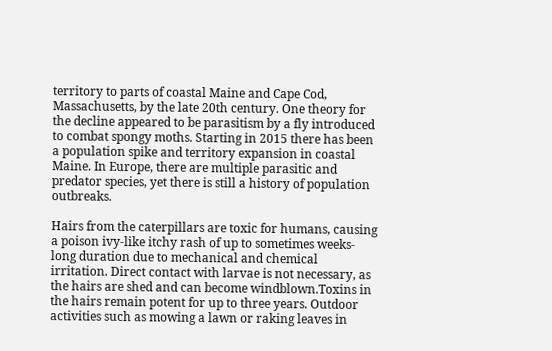territory to parts of coastal Maine and Cape Cod, Massachusetts, by the late 20th century. One theory for the decline appeared to be parasitism by a fly introduced to combat spongy moths. Starting in 2015 there has been a population spike and territory expansion in coastal Maine. In Europe, there are multiple parasitic and predator species, yet there is still a history of population outbreaks.

Hairs from the caterpillars are toxic for humans, causing a poison ivy-like itchy rash of up to sometimes weeks-long duration due to mechanical and chemical irritation. Direct contact with larvae is not necessary, as the hairs are shed and can become windblown.Toxins in the hairs remain potent for up to three years. Outdoor activities such as mowing a lawn or raking leaves in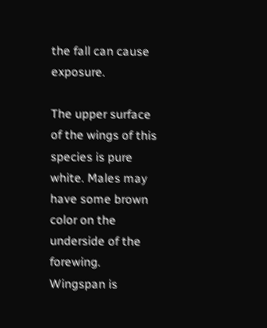the fall can cause exposure.

The upper surface of the wings of this species is pure white. Males may have some brown color on the underside of the forewing. Wingspan is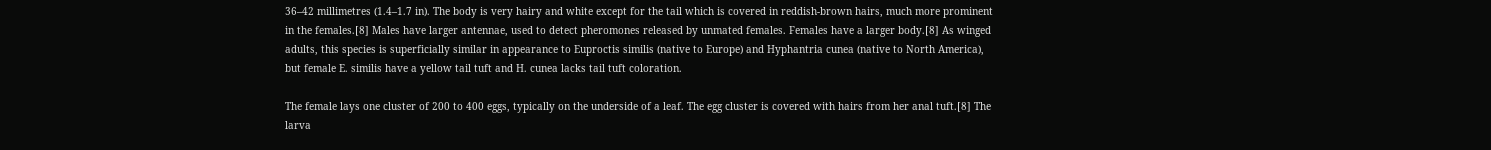36–42 millimetres (1.4–1.7 in). The body is very hairy and white except for the tail which is covered in reddish-brown hairs, much more prominent in the females.[8] Males have larger antennae, used to detect pheromones released by unmated females. Females have a larger body.[8] As winged adults, this species is superficially similar in appearance to Euproctis similis (native to Europe) and Hyphantria cunea (native to North America), but female E. similis have a yellow tail tuft and H. cunea lacks tail tuft coloration.

The female lays one cluster of 200 to 400 eggs, typically on the underside of a leaf. The egg cluster is covered with hairs from her anal tuft.[8] The larva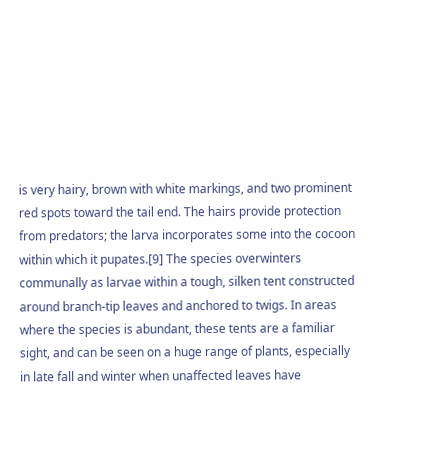is very hairy, brown with white markings, and two prominent red spots toward the tail end. The hairs provide protection from predators; the larva incorporates some into the cocoon within which it pupates.[9] The species overwinters communally as larvae within a tough, silken tent constructed around branch-tip leaves and anchored to twigs. In areas where the species is abundant, these tents are a familiar sight, and can be seen on a huge range of plants, especially in late fall and winter when unaffected leaves have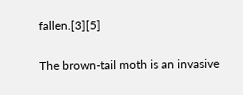fallen.[3][5]

The brown-tail moth is an invasive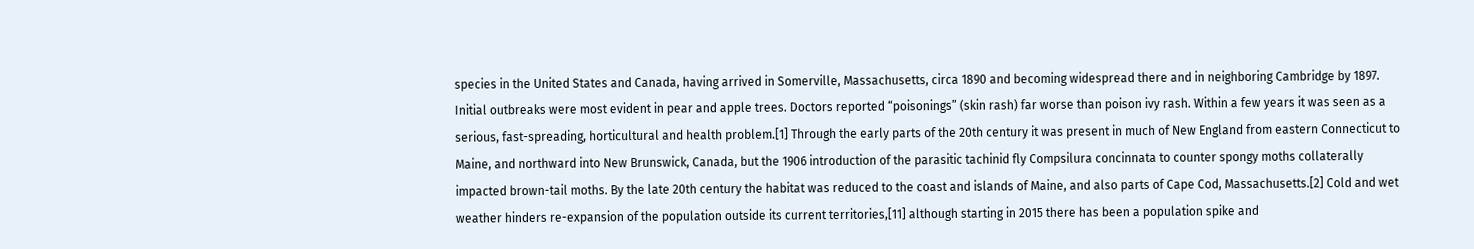species in the United States and Canada, having arrived in Somerville, Massachusetts, circa 1890 and becoming widespread there and in neighboring Cambridge by 1897. Initial outbreaks were most evident in pear and apple trees. Doctors reported “poisonings” (skin rash) far worse than poison ivy rash. Within a few years it was seen as a serious, fast-spreading, horticultural and health problem.[1] Through the early parts of the 20th century it was present in much of New England from eastern Connecticut to Maine, and northward into New Brunswick, Canada, but the 1906 introduction of the parasitic tachinid fly Compsilura concinnata to counter spongy moths collaterally impacted brown-tail moths. By the late 20th century the habitat was reduced to the coast and islands of Maine, and also parts of Cape Cod, Massachusetts.[2] Cold and wet weather hinders re-expansion of the population outside its current territories,[11] although starting in 2015 there has been a population spike and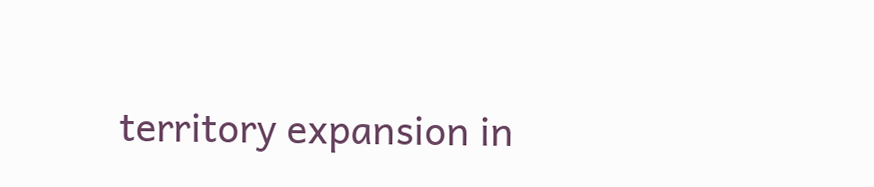territory expansion in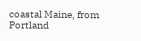coastal Maine, from Portland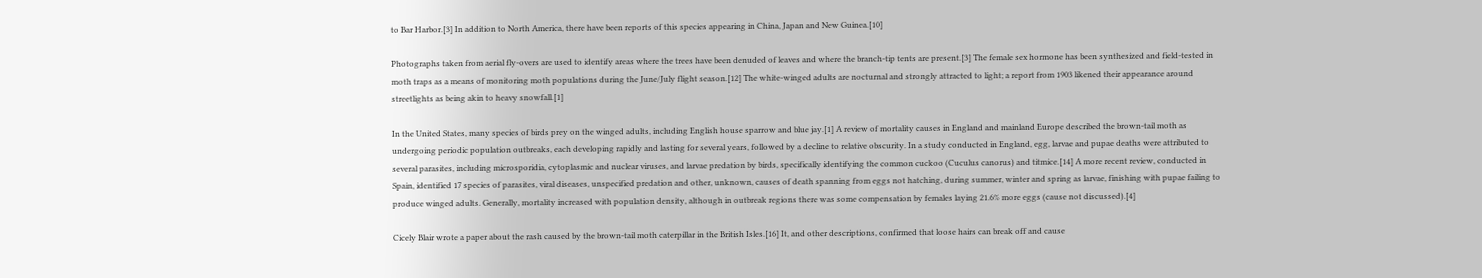to Bar Harbor.[3] In addition to North America, there have been reports of this species appearing in China, Japan and New Guinea.[10]

Photographs taken from aerial fly-overs are used to identify areas where the trees have been denuded of leaves and where the branch-tip tents are present.[3] The female sex hormone has been synthesized and field-tested in moth traps as a means of monitoring moth populations during the June/July flight season.[12] The white-winged adults are nocturnal and strongly attracted to light; a report from 1903 likened their appearance around streetlights as being akin to heavy snowfall.[1]

In the United States, many species of birds prey on the winged adults, including English house sparrow and blue jay.[1] A review of mortality causes in England and mainland Europe described the brown-tail moth as undergoing periodic population outbreaks, each developing rapidly and lasting for several years, followed by a decline to relative obscurity. In a study conducted in England, egg, larvae and pupae deaths were attributed to several parasites, including microsporidia, cytoplasmic and nuclear viruses, and larvae predation by birds, specifically identifying the common cuckoo (Cuculus canorus) and titmice.[14] A more recent review, conducted in Spain, identified 17 species of parasites, viral diseases, unspecified predation and other, unknown, causes of death spanning from eggs not hatching, during summer, winter and spring as larvae, finishing with pupae failing to produce winged adults. Generally, mortality increased with population density, although in outbreak regions there was some compensation by females laying 21.6% more eggs (cause not discussed).[4]

Cicely Blair wrote a paper about the rash caused by the brown-tail moth caterpillar in the British Isles.[16] It, and other descriptions, confirmed that loose hairs can break off and cause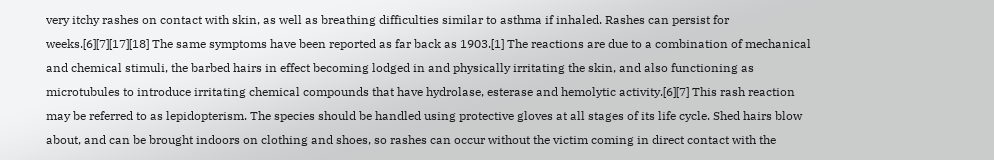very itchy rashes on contact with skin, as well as breathing difficulties similar to asthma if inhaled. Rashes can persist for weeks.[6][7][17][18] The same symptoms have been reported as far back as 1903.[1] The reactions are due to a combination of mechanical and chemical stimuli, the barbed hairs in effect becoming lodged in and physically irritating the skin, and also functioning as microtubules to introduce irritating chemical compounds that have hydrolase, esterase and hemolytic activity.[6][7] This rash reaction may be referred to as lepidopterism. The species should be handled using protective gloves at all stages of its life cycle. Shed hairs blow about, and can be brought indoors on clothing and shoes, so rashes can occur without the victim coming in direct contact with the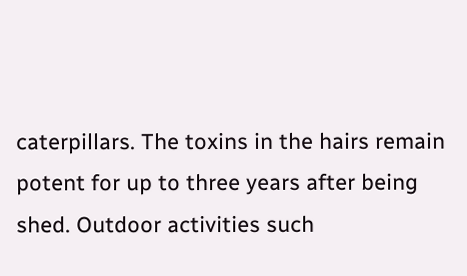caterpillars. The toxins in the hairs remain potent for up to three years after being shed. Outdoor activities such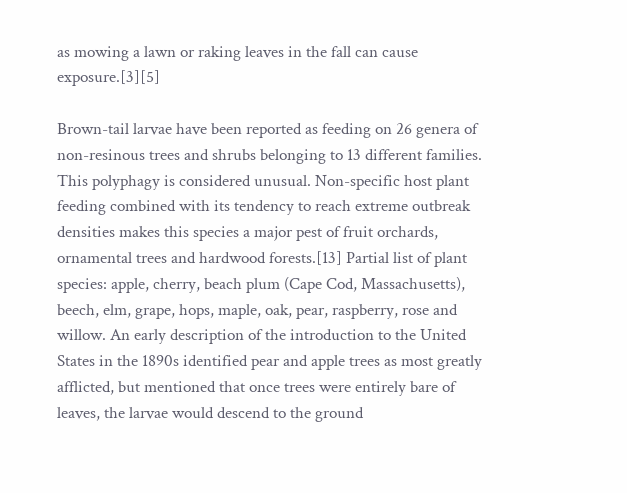as mowing a lawn or raking leaves in the fall can cause exposure.[3][5]

Brown-tail larvae have been reported as feeding on 26 genera of non-resinous trees and shrubs belonging to 13 different families. This polyphagy is considered unusual. Non-specific host plant feeding combined with its tendency to reach extreme outbreak densities makes this species a major pest of fruit orchards, ornamental trees and hardwood forests.[13] Partial list of plant species: apple, cherry, beach plum (Cape Cod, Massachusetts), beech, elm, grape, hops, maple, oak, pear, raspberry, rose and willow. An early description of the introduction to the United States in the 1890s identified pear and apple trees as most greatly afflicted, but mentioned that once trees were entirely bare of leaves, the larvae would descend to the ground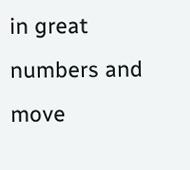in great numbers and move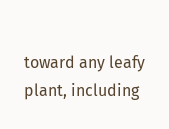toward any leafy plant, including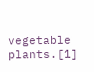vegetable plants.[1]